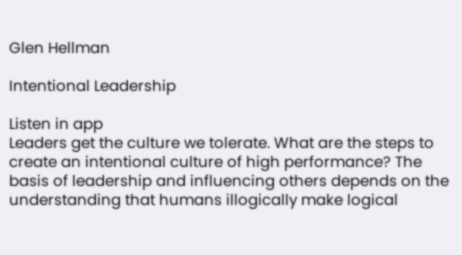Glen Hellman

Intentional Leadership

Listen in app
Leaders get the culture we tolerate. What are the steps to create an intentional culture of high performance? The basis of leadership and influencing others depends on the understanding that humans illogically make logical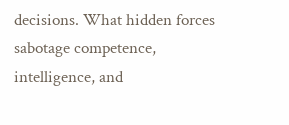decisions. What hidden forces sabotage competence, intelligence, and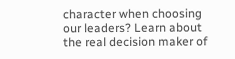character when choosing our leaders? Learn about the real decision maker of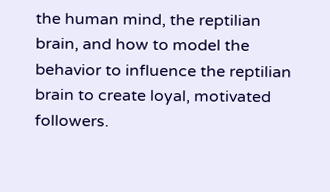the human mind, the reptilian brain, and how to model the behavior to influence the reptilian brain to create loyal, motivated followers.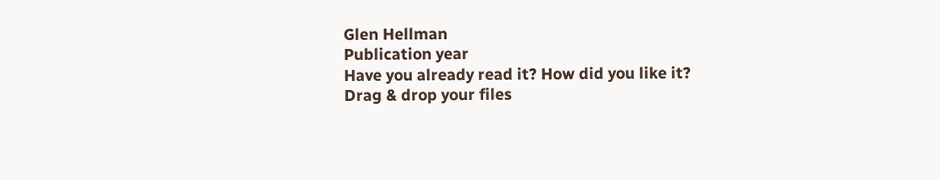Glen Hellman
Publication year
Have you already read it? How did you like it?
Drag & drop your files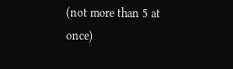(not more than 5 at once)